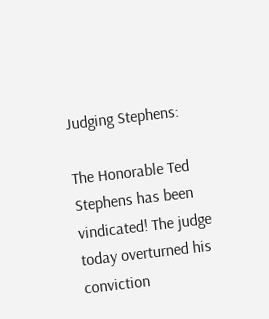Judging Stephens:

The Honorable Ted Stephens has been vindicated! The judge today overturned his conviction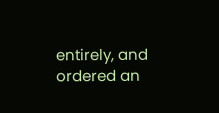entirely, and ordered an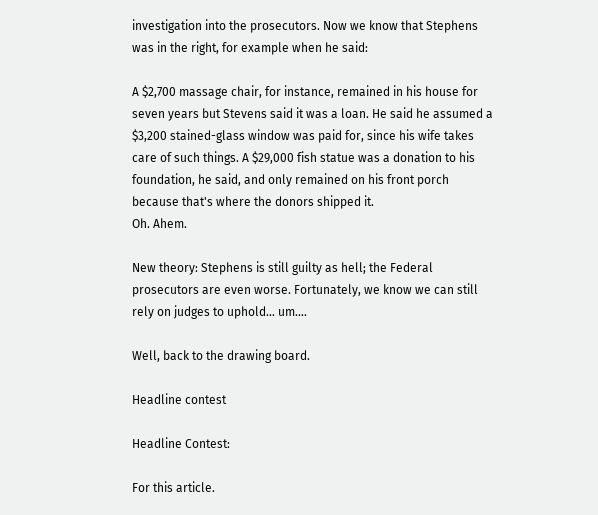investigation into the prosecutors. Now we know that Stephens was in the right, for example when he said:

A $2,700 massage chair, for instance, remained in his house for seven years but Stevens said it was a loan. He said he assumed a $3,200 stained-glass window was paid for, since his wife takes care of such things. A $29,000 fish statue was a donation to his foundation, he said, and only remained on his front porch because that's where the donors shipped it.
Oh. Ahem.

New theory: Stephens is still guilty as hell; the Federal prosecutors are even worse. Fortunately, we know we can still rely on judges to uphold... um....

Well, back to the drawing board.

Headline contest

Headline Contest:

For this article.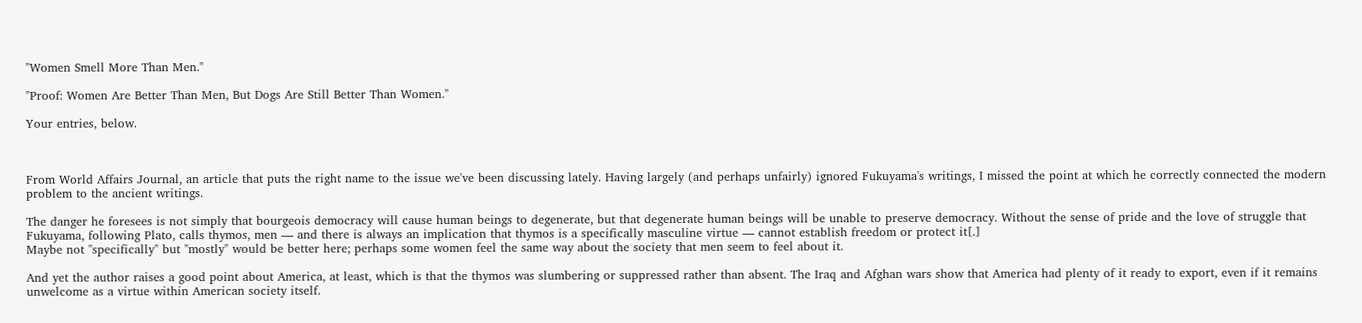"Women Smell More Than Men."

"Proof: Women Are Better Than Men, But Dogs Are Still Better Than Women."

Your entries, below.



From World Affairs Journal, an article that puts the right name to the issue we've been discussing lately. Having largely (and perhaps unfairly) ignored Fukuyama's writings, I missed the point at which he correctly connected the modern problem to the ancient writings.

The danger he foresees is not simply that bourgeois democracy will cause human beings to degenerate, but that degenerate human beings will be unable to preserve democracy. Without the sense of pride and the love of struggle that Fukuyama, following Plato, calls thymos, men — and there is always an implication that thymos is a specifically masculine virtue — cannot establish freedom or protect it[.]
Maybe not "specifically" but "mostly" would be better here; perhaps some women feel the same way about the society that men seem to feel about it.

And yet the author raises a good point about America, at least, which is that the thymos was slumbering or suppressed rather than absent. The Iraq and Afghan wars show that America had plenty of it ready to export, even if it remains unwelcome as a virtue within American society itself.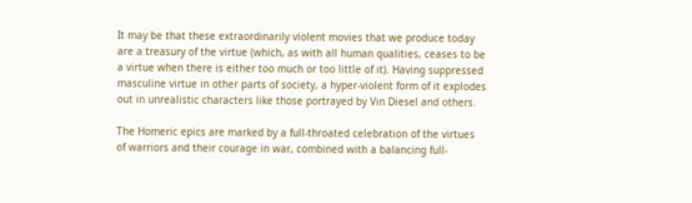It may be that these extraordinarily violent movies that we produce today are a treasury of the virtue (which, as with all human qualities, ceases to be a virtue when there is either too much or too little of it). Having suppressed masculine virtue in other parts of society, a hyper-violent form of it explodes out in unrealistic characters like those portrayed by Vin Diesel and others.

The Homeric epics are marked by a full-throated celebration of the virtues of warriors and their courage in war, combined with a balancing full-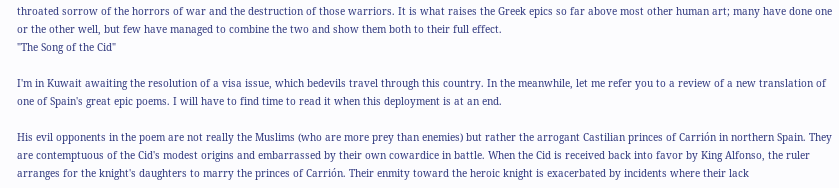throated sorrow of the horrors of war and the destruction of those warriors. It is what raises the Greek epics so far above most other human art; many have done one or the other well, but few have managed to combine the two and show them both to their full effect.
"The Song of the Cid"

I'm in Kuwait awaiting the resolution of a visa issue, which bedevils travel through this country. In the meanwhile, let me refer you to a review of a new translation of one of Spain's great epic poems. I will have to find time to read it when this deployment is at an end.

His evil opponents in the poem are not really the Muslims (who are more prey than enemies) but rather the arrogant Castilian princes of Carrión in northern Spain. They are contemptuous of the Cid's modest origins and embarrassed by their own cowardice in battle. When the Cid is received back into favor by King Alfonso, the ruler arranges for the knight's daughters to marry the princes of Carrión. Their enmity toward the heroic knight is exacerbated by incidents where their lack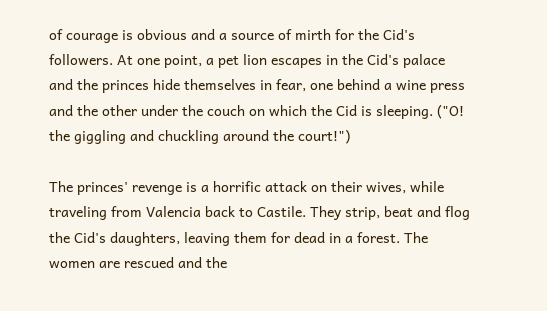of courage is obvious and a source of mirth for the Cid's followers. At one point, a pet lion escapes in the Cid's palace and the princes hide themselves in fear, one behind a wine press and the other under the couch on which the Cid is sleeping. ("O! the giggling and chuckling around the court!")

The princes' revenge is a horrific attack on their wives, while traveling from Valencia back to Castile. They strip, beat and flog the Cid's daughters, leaving them for dead in a forest. The women are rescued and the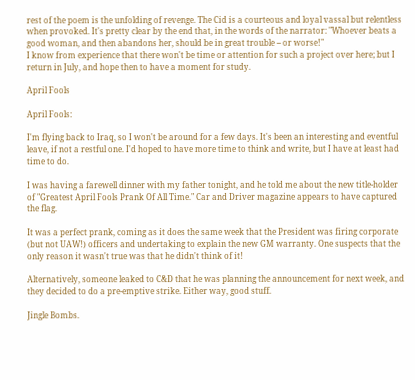rest of the poem is the unfolding of revenge. The Cid is a courteous and loyal vassal but relentless when provoked. It's pretty clear by the end that, in the words of the narrator: "Whoever beats a good woman, and then abandons her, should be in great trouble -- or worse!"
I know from experience that there won't be time or attention for such a project over here; but I return in July, and hope then to have a moment for study.

April Fools

April Fools:

I'm flying back to Iraq, so I won't be around for a few days. It's been an interesting and eventful leave, if not a restful one. I'd hoped to have more time to think and write, but I have at least had time to do.

I was having a farewell dinner with my father tonight, and he told me about the new title-holder of "Greatest April Fools Prank Of All Time." Car and Driver magazine appears to have captured the flag.

It was a perfect prank, coming as it does the same week that the President was firing corporate (but not UAW!) officers and undertaking to explain the new GM warranty. One suspects that the only reason it wasn't true was that he didn't think of it!

Alternatively, someone leaked to C&D that he was planning the announcement for next week, and they decided to do a pre-emptive strike. Either way, good stuff.

Jingle Bombs.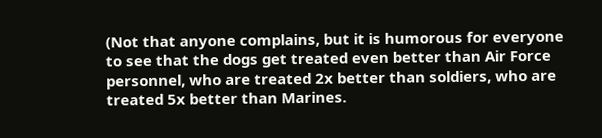(Not that anyone complains, but it is humorous for everyone to see that the dogs get treated even better than Air Force personnel, who are treated 2x better than soldiers, who are treated 5x better than Marines.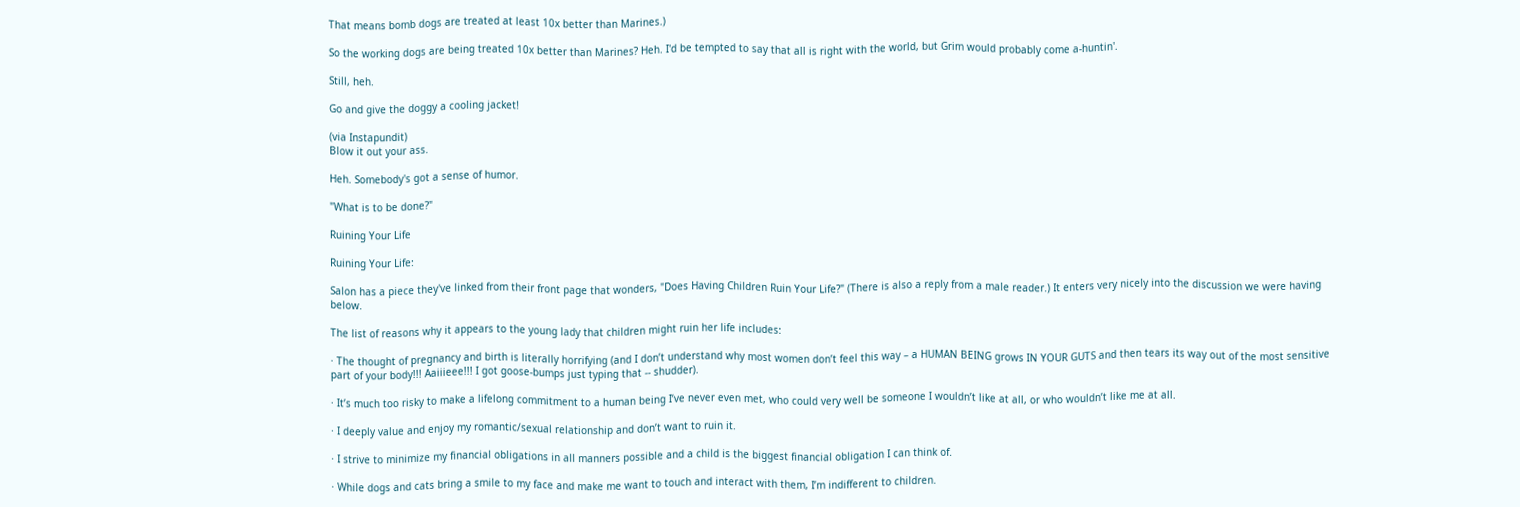That means bomb dogs are treated at least 10x better than Marines.)

So the working dogs are being treated 10x better than Marines? Heh. I'd be tempted to say that all is right with the world, but Grim would probably come a-huntin'.

Still, heh.

Go and give the doggy a cooling jacket!

(via Instapundit)
Blow it out your ass.

Heh. Somebody's got a sense of humor.

"What is to be done?"

Ruining Your Life

Ruining Your Life:

Salon has a piece they've linked from their front page that wonders, "Does Having Children Ruin Your Life?" (There is also a reply from a male reader.) It enters very nicely into the discussion we were having below.

The list of reasons why it appears to the young lady that children might ruin her life includes:

· The thought of pregnancy and birth is literally horrifying (and I don’t understand why most women don’t feel this way – a HUMAN BEING grows IN YOUR GUTS and then tears its way out of the most sensitive part of your body!!! Aaiiieee!!! I got goose-bumps just typing that -- shudder).

· It’s much too risky to make a lifelong commitment to a human being I’ve never even met, who could very well be someone I wouldn’t like at all, or who wouldn’t like me at all.

· I deeply value and enjoy my romantic/sexual relationship and don’t want to ruin it.

· I strive to minimize my financial obligations in all manners possible and a child is the biggest financial obligation I can think of.

· While dogs and cats bring a smile to my face and make me want to touch and interact with them, I’m indifferent to children.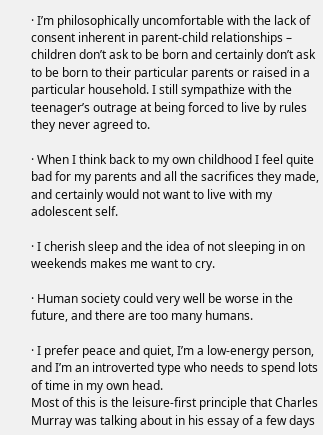· I’m philosophically uncomfortable with the lack of consent inherent in parent-child relationships – children don’t ask to be born and certainly don’t ask to be born to their particular parents or raised in a particular household. I still sympathize with the teenager’s outrage at being forced to live by rules they never agreed to.

· When I think back to my own childhood I feel quite bad for my parents and all the sacrifices they made, and certainly would not want to live with my adolescent self.

· I cherish sleep and the idea of not sleeping in on weekends makes me want to cry.

· Human society could very well be worse in the future, and there are too many humans.

· I prefer peace and quiet, I’m a low-energy person, and I’m an introverted type who needs to spend lots of time in my own head.
Most of this is the leisure-first principle that Charles Murray was talking about in his essay of a few days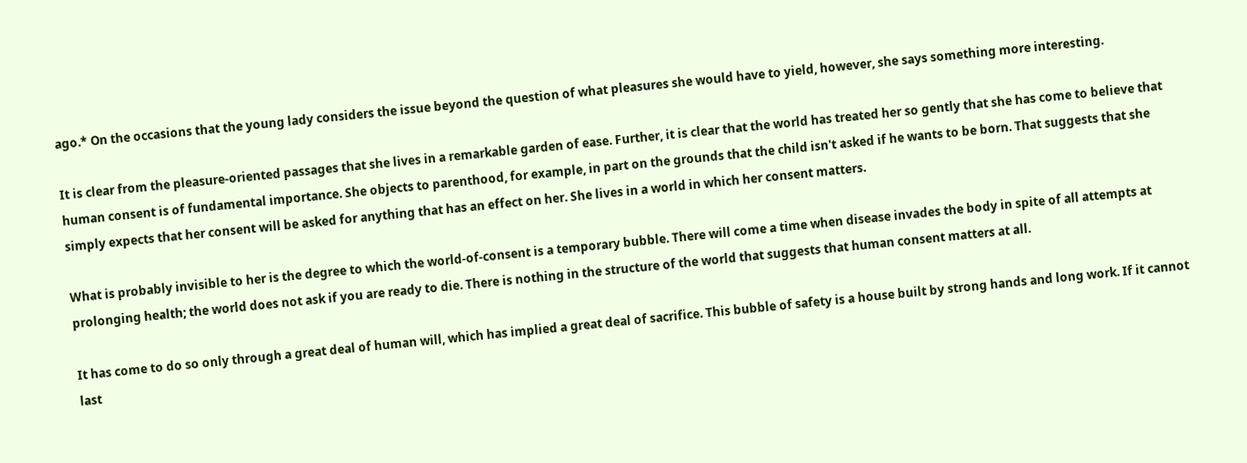ago.* On the occasions that the young lady considers the issue beyond the question of what pleasures she would have to yield, however, she says something more interesting.

It is clear from the pleasure-oriented passages that she lives in a remarkable garden of ease. Further, it is clear that the world has treated her so gently that she has come to believe that human consent is of fundamental importance. She objects to parenthood, for example, in part on the grounds that the child isn't asked if he wants to be born. That suggests that she simply expects that her consent will be asked for anything that has an effect on her. She lives in a world in which her consent matters.

What is probably invisible to her is the degree to which the world-of-consent is a temporary bubble. There will come a time when disease invades the body in spite of all attempts at prolonging health; the world does not ask if you are ready to die. There is nothing in the structure of the world that suggests that human consent matters at all.

It has come to do so only through a great deal of human will, which has implied a great deal of sacrifice. This bubble of safety is a house built by strong hands and long work. If it cannot last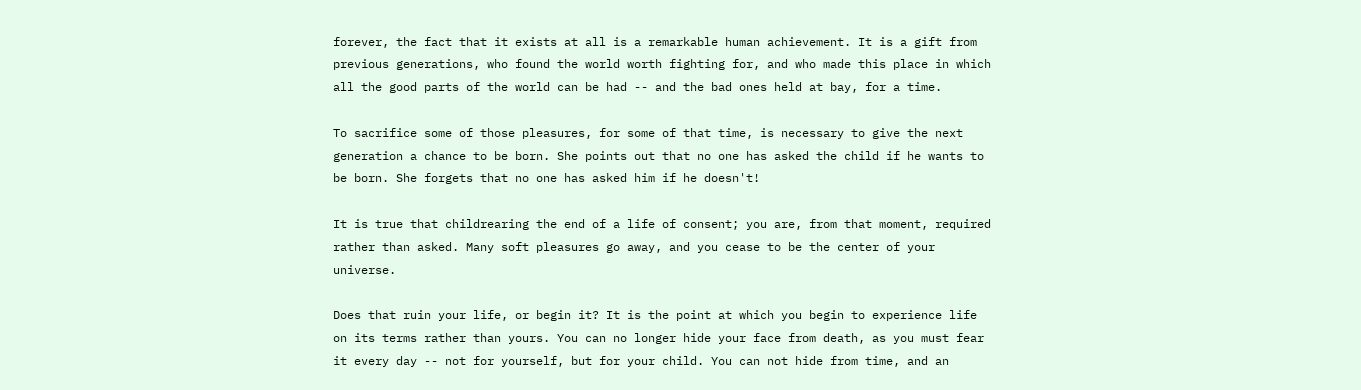forever, the fact that it exists at all is a remarkable human achievement. It is a gift from previous generations, who found the world worth fighting for, and who made this place in which all the good parts of the world can be had -- and the bad ones held at bay, for a time.

To sacrifice some of those pleasures, for some of that time, is necessary to give the next generation a chance to be born. She points out that no one has asked the child if he wants to be born. She forgets that no one has asked him if he doesn't!

It is true that childrearing the end of a life of consent; you are, from that moment, required rather than asked. Many soft pleasures go away, and you cease to be the center of your universe.

Does that ruin your life, or begin it? It is the point at which you begin to experience life on its terms rather than yours. You can no longer hide your face from death, as you must fear it every day -- not for yourself, but for your child. You can not hide from time, and an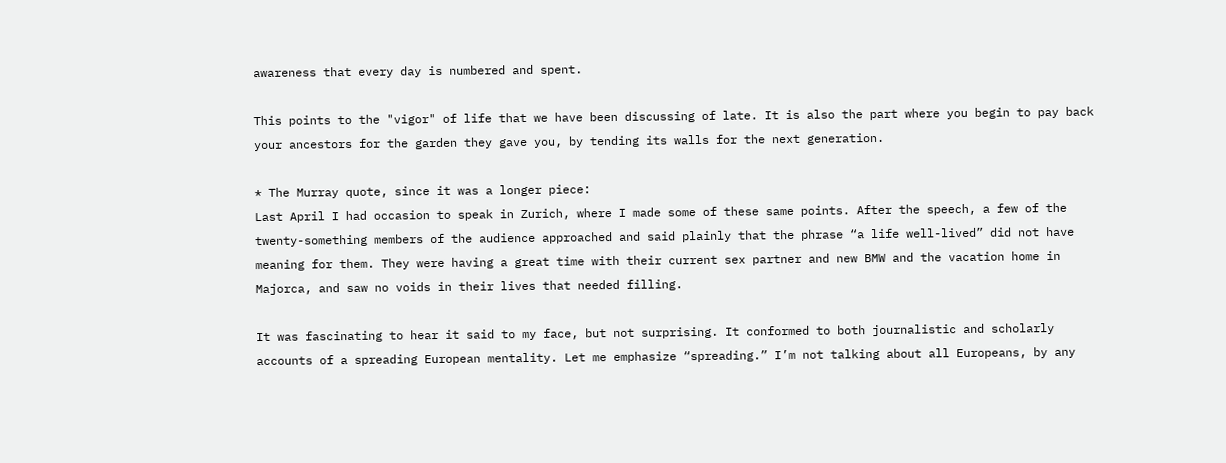awareness that every day is numbered and spent.

This points to the "vigor" of life that we have been discussing of late. It is also the part where you begin to pay back your ancestors for the garden they gave you, by tending its walls for the next generation.

* The Murray quote, since it was a longer piece:
Last April I had occasion to speak in Zurich, where I made some of these same points. After the speech, a few of the twenty-something members of the audience approached and said plainly that the phrase “a life well-lived” did not have meaning for them. They were having a great time with their current sex partner and new BMW and the vacation home in Majorca, and saw no voids in their lives that needed filling.

It was fascinating to hear it said to my face, but not surprising. It conformed to both journalistic and scholarly accounts of a spreading European mentality. Let me emphasize “spreading.” I’m not talking about all Europeans, by any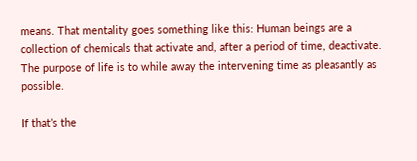means. That mentality goes something like this: Human beings are a collection of chemicals that activate and, after a period of time, deactivate. The purpose of life is to while away the intervening time as pleasantly as possible.

If that’s the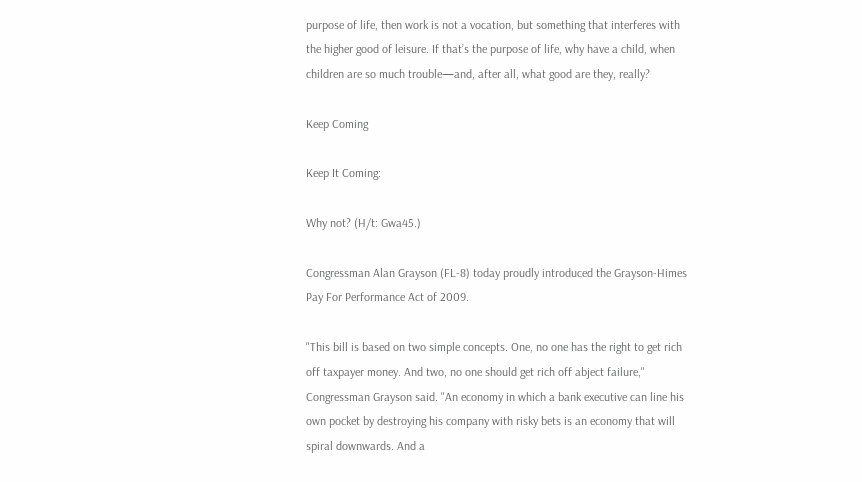purpose of life, then work is not a vocation, but something that interferes with the higher good of leisure. If that’s the purpose of life, why have a child, when children are so much trouble—and, after all, what good are they, really?

Keep Coming

Keep It Coming:

Why not? (H/t: Gwa45.)

Congressman Alan Grayson (FL-8) today proudly introduced the Grayson-Himes Pay For Performance Act of 2009.

"This bill is based on two simple concepts. One, no one has the right to get rich off taxpayer money. And two, no one should get rich off abject failure," Congressman Grayson said. "An economy in which a bank executive can line his own pocket by destroying his company with risky bets is an economy that will spiral downwards. And a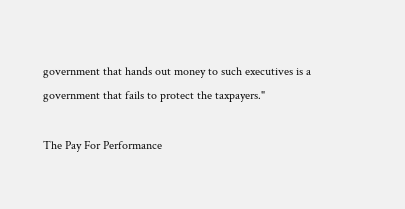government that hands out money to such executives is a government that fails to protect the taxpayers."

The Pay For Performance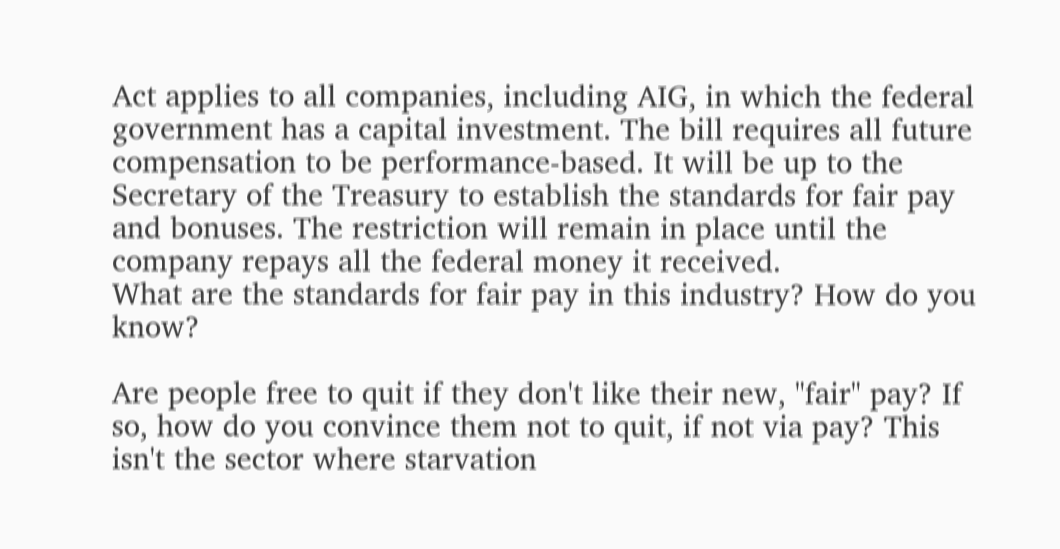Act applies to all companies, including AIG, in which the federal government has a capital investment. The bill requires all future compensation to be performance-based. It will be up to the Secretary of the Treasury to establish the standards for fair pay and bonuses. The restriction will remain in place until the company repays all the federal money it received.
What are the standards for fair pay in this industry? How do you know?

Are people free to quit if they don't like their new, "fair" pay? If so, how do you convince them not to quit, if not via pay? This isn't the sector where starvation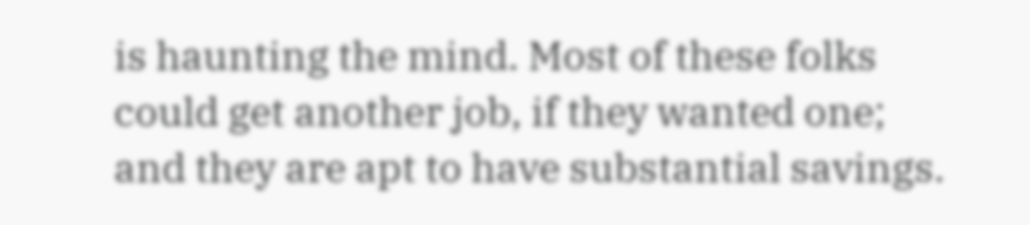is haunting the mind. Most of these folks could get another job, if they wanted one; and they are apt to have substantial savings.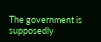The government is supposedly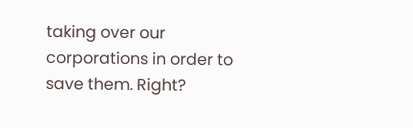taking over our corporations in order to save them. Right?